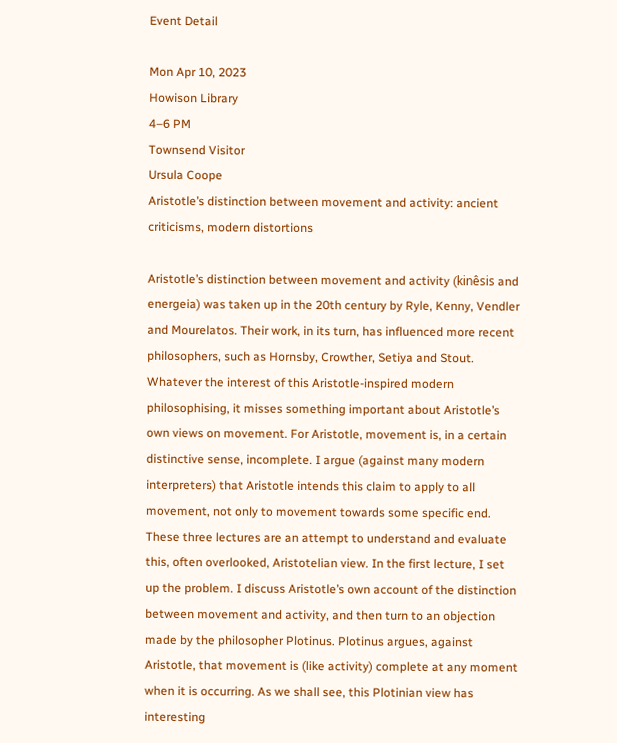Event Detail

Mon Apr 10, 2023
Howison Library
4–6 PM
Townsend Visitor
Ursula Coope
Aristotle’s distinction between movement and activity: ancient criticisms, modern distortions

Aristotle’s distinction between movement and activity (kinêsis and energeia) was taken up in the 20th century by Ryle, Kenny, Vendler and Mourelatos. Their work, in its turn, has influenced more recent philosophers, such as Hornsby, Crowther, Setiya and Stout. Whatever the interest of this Aristotle-inspired modern philosophising, it misses something important about Aristotle’s own views on movement. For Aristotle, movement is, in a certain distinctive sense, incomplete. I argue (against many modern interpreters) that Aristotle intends this claim to apply to all movement, not only to movement towards some specific end. These three lectures are an attempt to understand and evaluate this, often overlooked, Aristotelian view. In the first lecture, I set up the problem. I discuss Aristotle’s own account of the distinction between movement and activity, and then turn to an objection made by the philosopher Plotinus. Plotinus argues, against Aristotle, that movement is (like activity) complete at any moment when it is occurring. As we shall see, this Plotinian view has interesting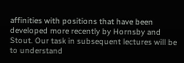affinities with positions that have been developed more recently by Hornsby and Stout. Our task in subsequent lectures will be to understand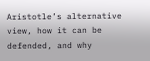Aristotle’s alternative view, how it can be defended, and why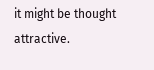it might be thought attractive.